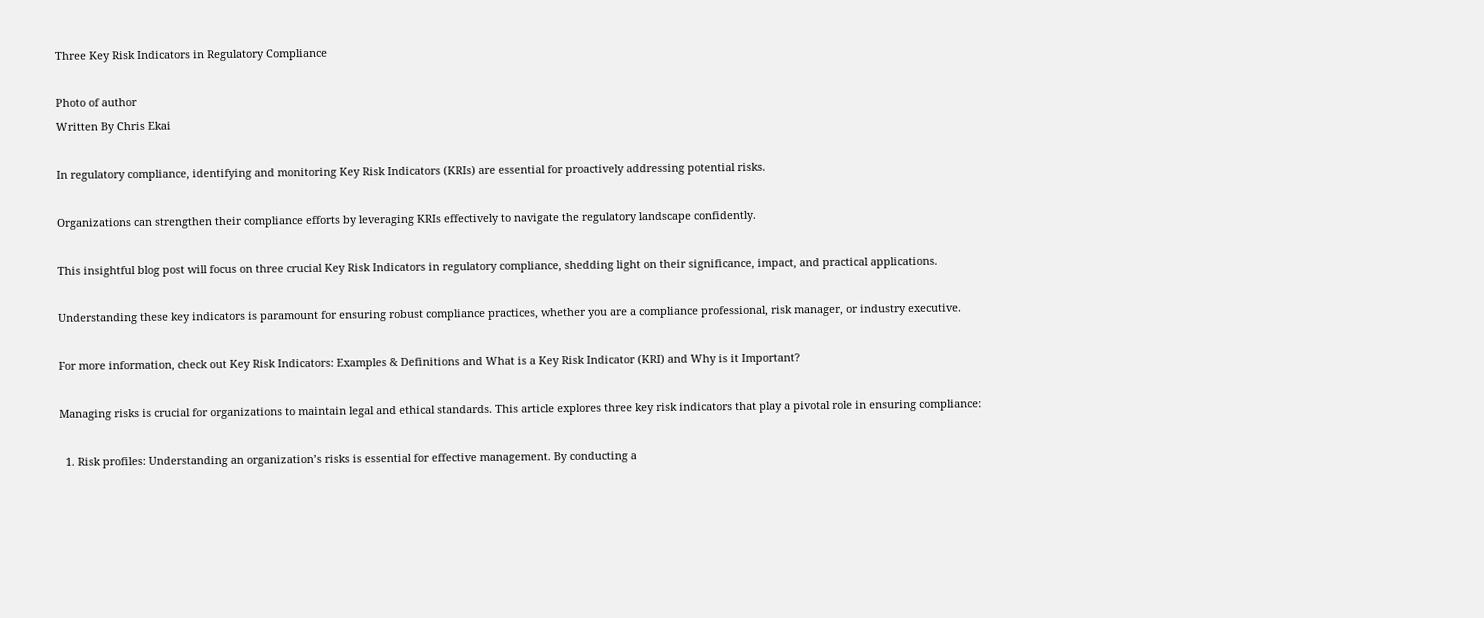Three Key Risk Indicators in Regulatory Compliance

Photo of author
Written By Chris Ekai

In regulatory compliance, identifying and monitoring Key Risk Indicators (KRIs) are essential for proactively addressing potential risks.

Organizations can strengthen their compliance efforts by leveraging KRIs effectively to navigate the regulatory landscape confidently.

This insightful blog post will focus on three crucial Key Risk Indicators in regulatory compliance, shedding light on their significance, impact, and practical applications.

Understanding these key indicators is paramount for ensuring robust compliance practices, whether you are a compliance professional, risk manager, or industry executive.

For more information, check out Key Risk Indicators: Examples & Definitions and What is a Key Risk Indicator (KRI) and Why is it Important?

Managing risks is crucial for organizations to maintain legal and ethical standards. This article explores three key risk indicators that play a pivotal role in ensuring compliance:

  1. Risk profiles: Understanding an organization’s risks is essential for effective management. By conducting a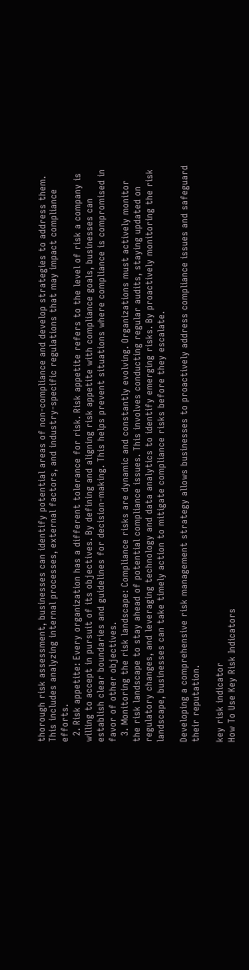thorough risk assessment, businesses can identify potential areas of non-compliance and develop strategies to address them. This includes analyzing internal processes, external factors, and industry-specific regulations that may impact compliance efforts.
  2. Risk appetite: Every organization has a different tolerance for risk. Risk appetite refers to the level of risk a company is willing to accept in pursuit of its objectives. By defining and aligning risk appetite with compliance goals, businesses can establish clear boundaries and guidelines for decision-making. This helps prevent situations where compliance is compromised in favor of other objectives.
  3. Monitoring the risk landscape: Compliance risks are dynamic and constantly evolving. Organizations must actively monitor the risk landscape to stay ahead of potential compliance issues. This involves conducting regular audits, staying updated on regulatory changes, and leveraging technology and data analytics to identify emerging risks. By proactively monitoring the risk landscape, businesses can take timely action to mitigate compliance risks before they escalate.

Developing a comprehensive risk management strategy allows businesses to proactively address compliance issues and safeguard their reputation.

key risk indicator
How To Use Key Risk Indicators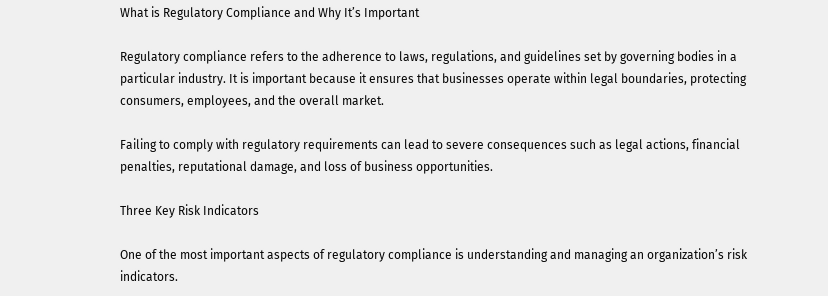What is Regulatory Compliance and Why It’s Important

Regulatory compliance refers to the adherence to laws, regulations, and guidelines set by governing bodies in a particular industry. It is important because it ensures that businesses operate within legal boundaries, protecting consumers, employees, and the overall market.

Failing to comply with regulatory requirements can lead to severe consequences such as legal actions, financial penalties, reputational damage, and loss of business opportunities.

Three Key Risk Indicators

One of the most important aspects of regulatory compliance is understanding and managing an organization’s risk indicators.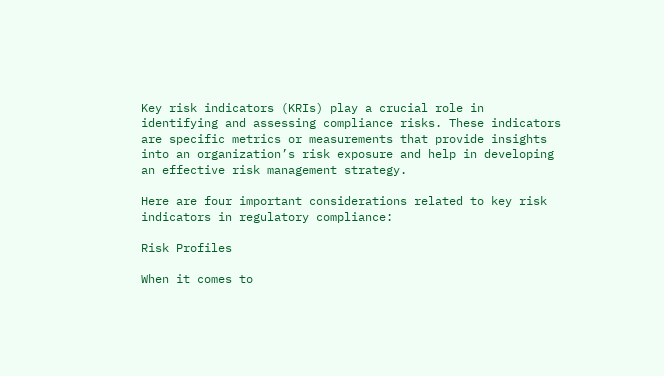Key risk indicators (KRIs) play a crucial role in identifying and assessing compliance risks. These indicators are specific metrics or measurements that provide insights into an organization’s risk exposure and help in developing an effective risk management strategy.

Here are four important considerations related to key risk indicators in regulatory compliance:

Risk Profiles

When it comes to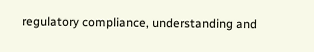regulatory compliance, understanding and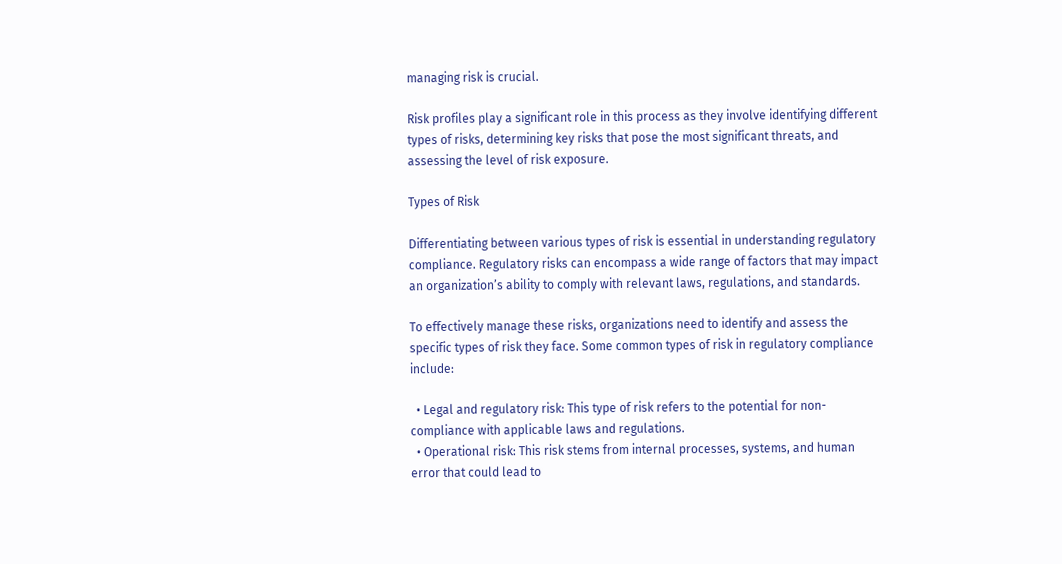managing risk is crucial.

Risk profiles play a significant role in this process as they involve identifying different types of risks, determining key risks that pose the most significant threats, and assessing the level of risk exposure.

Types of Risk

Differentiating between various types of risk is essential in understanding regulatory compliance. Regulatory risks can encompass a wide range of factors that may impact an organization’s ability to comply with relevant laws, regulations, and standards.

To effectively manage these risks, organizations need to identify and assess the specific types of risk they face. Some common types of risk in regulatory compliance include:

  • Legal and regulatory risk: This type of risk refers to the potential for non-compliance with applicable laws and regulations.
  • Operational risk: This risk stems from internal processes, systems, and human error that could lead to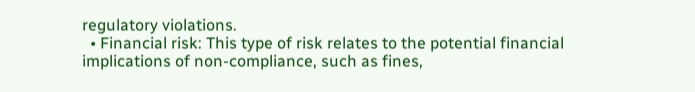regulatory violations.
  • Financial risk: This type of risk relates to the potential financial implications of non-compliance, such as fines,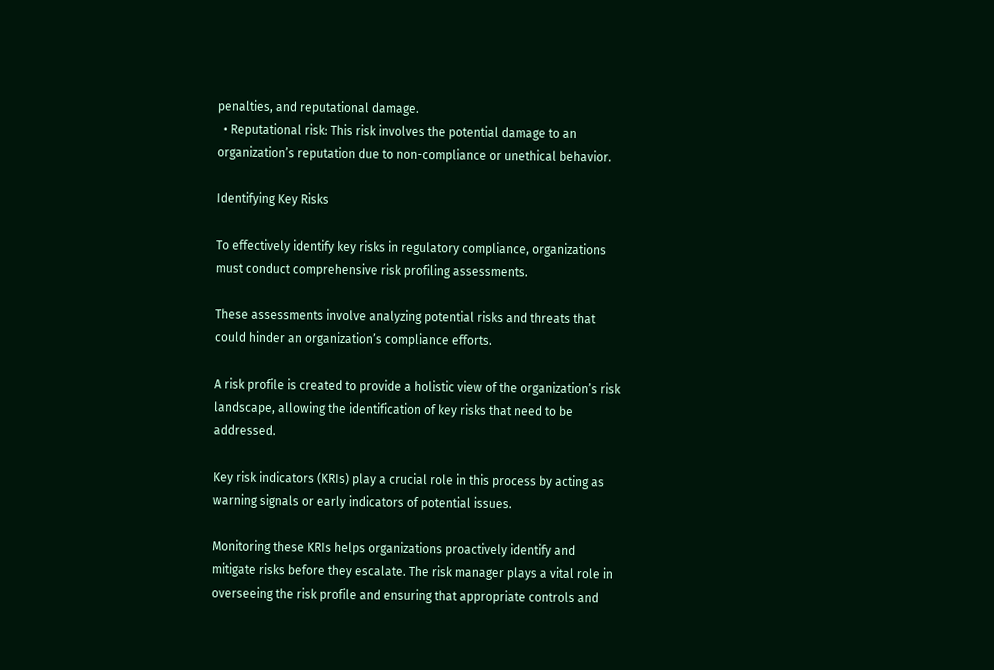penalties, and reputational damage.
  • Reputational risk: This risk involves the potential damage to an organization’s reputation due to non-compliance or unethical behavior.

Identifying Key Risks

To effectively identify key risks in regulatory compliance, organizations must conduct comprehensive risk profiling assessments.

These assessments involve analyzing potential risks and threats that could hinder an organization’s compliance efforts.

A risk profile is created to provide a holistic view of the organization’s risk landscape, allowing the identification of key risks that need to be addressed.

Key risk indicators (KRIs) play a crucial role in this process by acting as warning signals or early indicators of potential issues.

Monitoring these KRIs helps organizations proactively identify and mitigate risks before they escalate. The risk manager plays a vital role in overseeing the risk profile and ensuring that appropriate controls and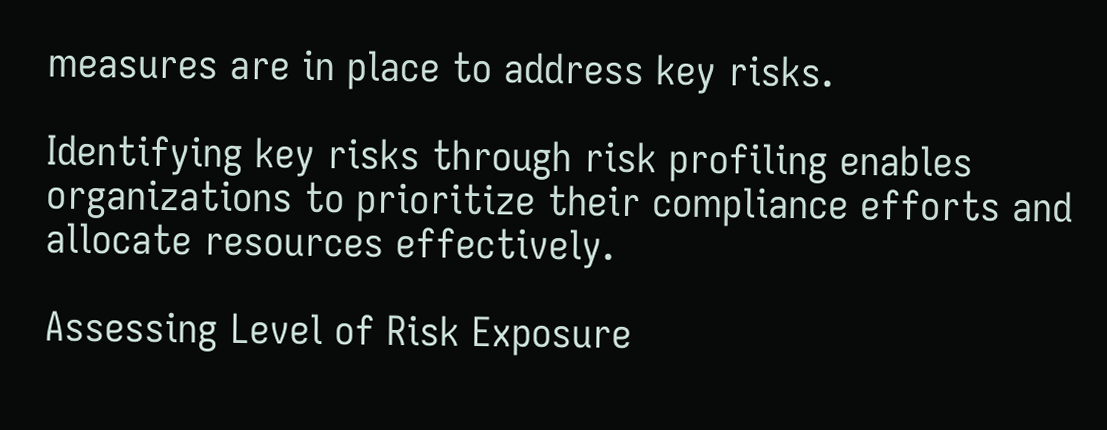measures are in place to address key risks.

Identifying key risks through risk profiling enables organizations to prioritize their compliance efforts and allocate resources effectively.

Assessing Level of Risk Exposure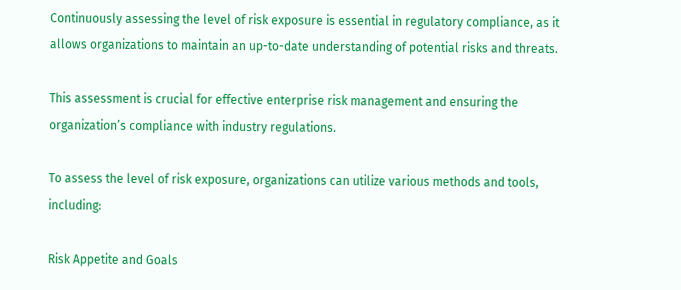Continuously assessing the level of risk exposure is essential in regulatory compliance, as it allows organizations to maintain an up-to-date understanding of potential risks and threats.

This assessment is crucial for effective enterprise risk management and ensuring the organization’s compliance with industry regulations.

To assess the level of risk exposure, organizations can utilize various methods and tools, including:

Risk Appetite and Goals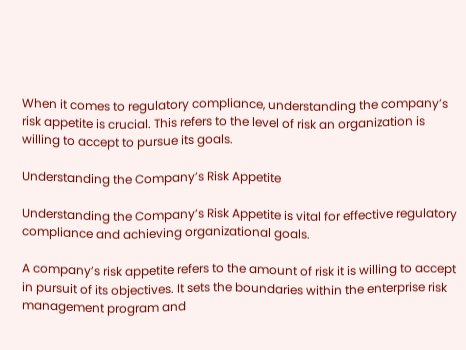When it comes to regulatory compliance, understanding the company’s risk appetite is crucial. This refers to the level of risk an organization is willing to accept to pursue its goals.

Understanding the Company’s Risk Appetite

Understanding the Company’s Risk Appetite is vital for effective regulatory compliance and achieving organizational goals.

A company’s risk appetite refers to the amount of risk it is willing to accept in pursuit of its objectives. It sets the boundaries within the enterprise risk management program and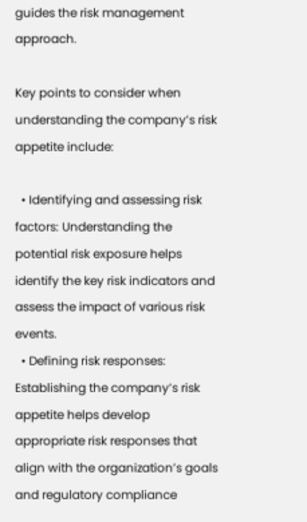guides the risk management approach.

Key points to consider when understanding the company’s risk appetite include:

  • Identifying and assessing risk factors: Understanding the potential risk exposure helps identify the key risk indicators and assess the impact of various risk events.
  • Defining risk responses: Establishing the company’s risk appetite helps develop appropriate risk responses that align with the organization’s goals and regulatory compliance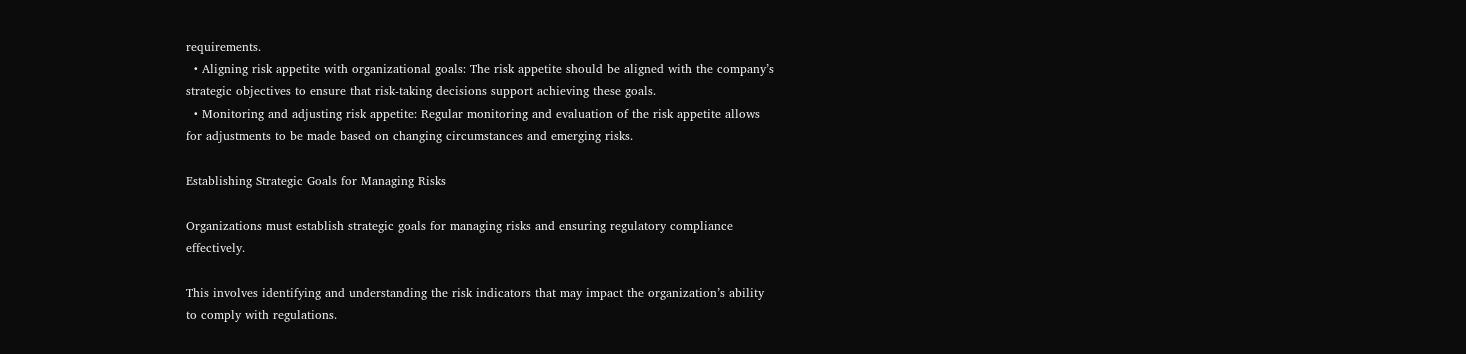requirements.
  • Aligning risk appetite with organizational goals: The risk appetite should be aligned with the company’s strategic objectives to ensure that risk-taking decisions support achieving these goals.
  • Monitoring and adjusting risk appetite: Regular monitoring and evaluation of the risk appetite allows for adjustments to be made based on changing circumstances and emerging risks.

Establishing Strategic Goals for Managing Risks

Organizations must establish strategic goals for managing risks and ensuring regulatory compliance effectively.

This involves identifying and understanding the risk indicators that may impact the organization’s ability to comply with regulations.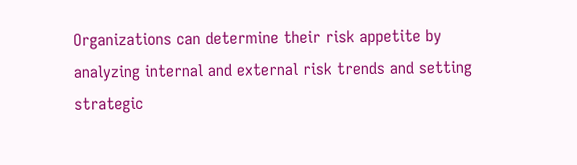Organizations can determine their risk appetite by analyzing internal and external risk trends and setting strategic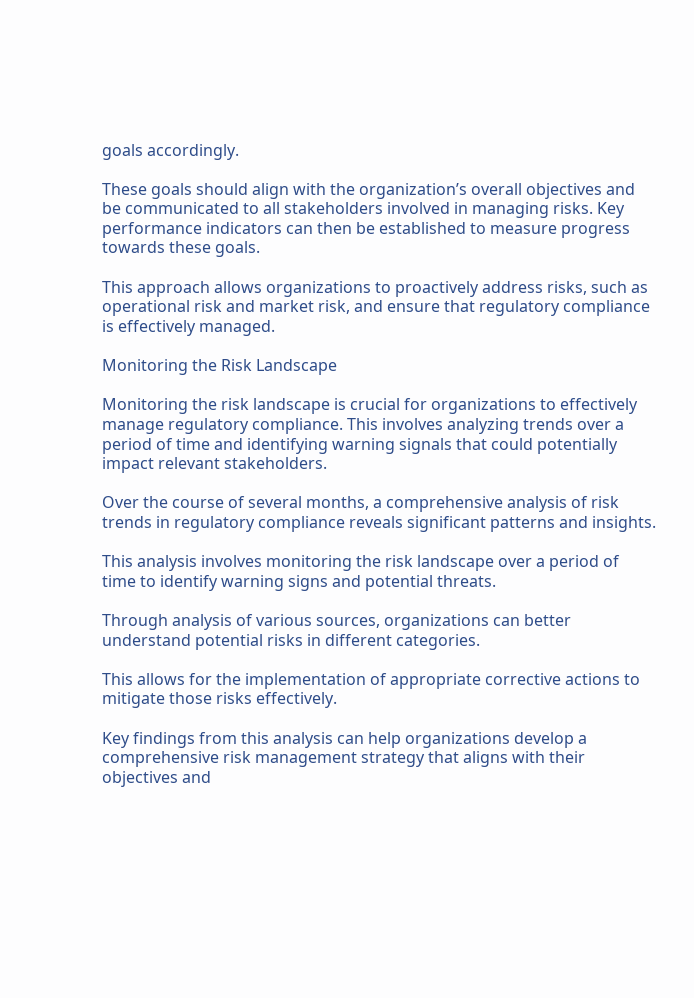goals accordingly.

These goals should align with the organization’s overall objectives and be communicated to all stakeholders involved in managing risks. Key performance indicators can then be established to measure progress towards these goals.

This approach allows organizations to proactively address risks, such as operational risk and market risk, and ensure that regulatory compliance is effectively managed.

Monitoring the Risk Landscape

Monitoring the risk landscape is crucial for organizations to effectively manage regulatory compliance. This involves analyzing trends over a period of time and identifying warning signals that could potentially impact relevant stakeholders.

Over the course of several months, a comprehensive analysis of risk trends in regulatory compliance reveals significant patterns and insights.

This analysis involves monitoring the risk landscape over a period of time to identify warning signs and potential threats.

Through analysis of various sources, organizations can better understand potential risks in different categories.

This allows for the implementation of appropriate corrective actions to mitigate those risks effectively.

Key findings from this analysis can help organizations develop a comprehensive risk management strategy that aligns with their objectives and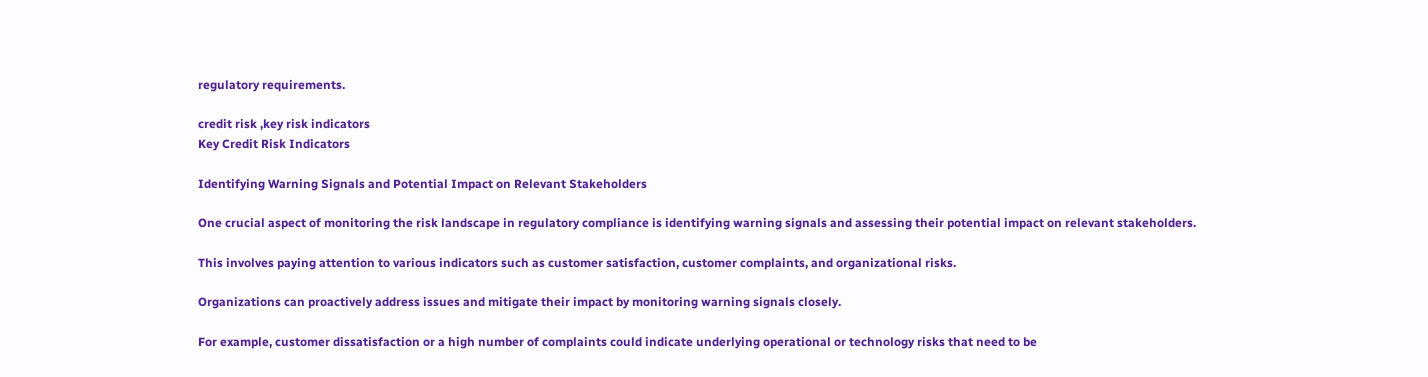regulatory requirements.

credit risk ,key risk indicators
Key Credit Risk Indicators

Identifying Warning Signals and Potential Impact on Relevant Stakeholders

One crucial aspect of monitoring the risk landscape in regulatory compliance is identifying warning signals and assessing their potential impact on relevant stakeholders.

This involves paying attention to various indicators such as customer satisfaction, customer complaints, and organizational risks.

Organizations can proactively address issues and mitigate their impact by monitoring warning signals closely.

For example, customer dissatisfaction or a high number of complaints could indicate underlying operational or technology risks that need to be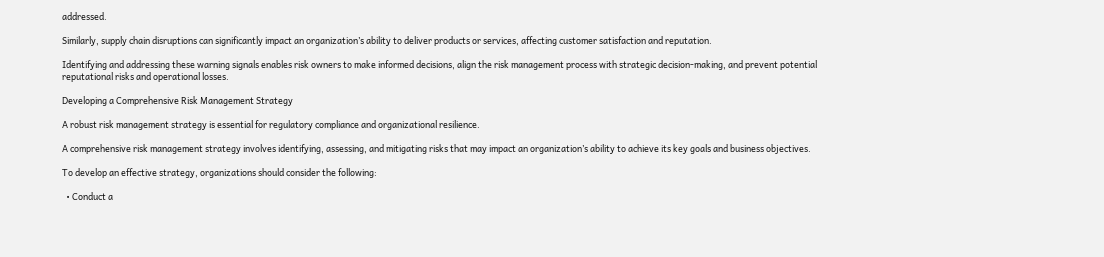addressed.

Similarly, supply chain disruptions can significantly impact an organization’s ability to deliver products or services, affecting customer satisfaction and reputation.

Identifying and addressing these warning signals enables risk owners to make informed decisions, align the risk management process with strategic decision-making, and prevent potential reputational risks and operational losses.

Developing a Comprehensive Risk Management Strategy

A robust risk management strategy is essential for regulatory compliance and organizational resilience.

A comprehensive risk management strategy involves identifying, assessing, and mitigating risks that may impact an organization’s ability to achieve its key goals and business objectives.

To develop an effective strategy, organizations should consider the following:

  • Conduct a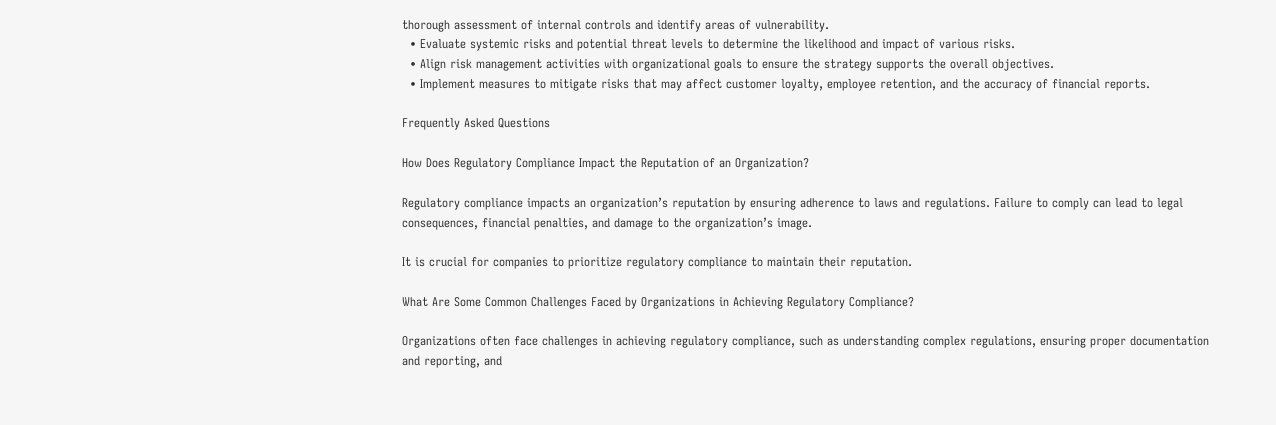thorough assessment of internal controls and identify areas of vulnerability.
  • Evaluate systemic risks and potential threat levels to determine the likelihood and impact of various risks.
  • Align risk management activities with organizational goals to ensure the strategy supports the overall objectives.
  • Implement measures to mitigate risks that may affect customer loyalty, employee retention, and the accuracy of financial reports.

Frequently Asked Questions

How Does Regulatory Compliance Impact the Reputation of an Organization?

Regulatory compliance impacts an organization’s reputation by ensuring adherence to laws and regulations. Failure to comply can lead to legal consequences, financial penalties, and damage to the organization’s image.

It is crucial for companies to prioritize regulatory compliance to maintain their reputation.

What Are Some Common Challenges Faced by Organizations in Achieving Regulatory Compliance?

Organizations often face challenges in achieving regulatory compliance, such as understanding complex regulations, ensuring proper documentation and reporting, and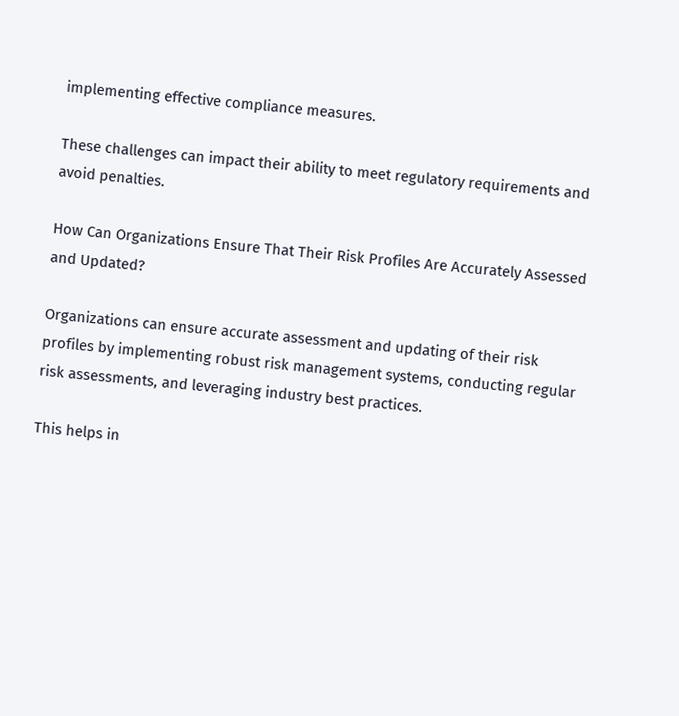implementing effective compliance measures.

These challenges can impact their ability to meet regulatory requirements and avoid penalties.

How Can Organizations Ensure That Their Risk Profiles Are Accurately Assessed and Updated?

Organizations can ensure accurate assessment and updating of their risk profiles by implementing robust risk management systems, conducting regular risk assessments, and leveraging industry best practices.

This helps in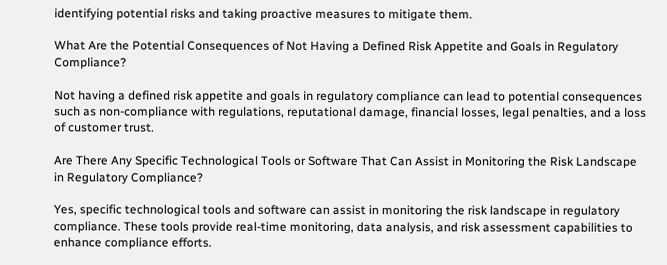identifying potential risks and taking proactive measures to mitigate them.

What Are the Potential Consequences of Not Having a Defined Risk Appetite and Goals in Regulatory Compliance?

Not having a defined risk appetite and goals in regulatory compliance can lead to potential consequences such as non-compliance with regulations, reputational damage, financial losses, legal penalties, and a loss of customer trust.

Are There Any Specific Technological Tools or Software That Can Assist in Monitoring the Risk Landscape in Regulatory Compliance?

Yes, specific technological tools and software can assist in monitoring the risk landscape in regulatory compliance. These tools provide real-time monitoring, data analysis, and risk assessment capabilities to enhance compliance efforts.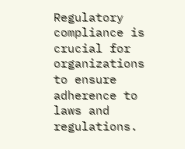Regulatory compliance is crucial for organizations to ensure adherence to laws and regulations.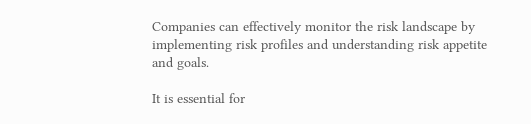Companies can effectively monitor the risk landscape by implementing risk profiles and understanding risk appetite and goals.

It is essential for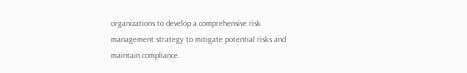organizations to develop a comprehensive risk management strategy to mitigate potential risks and maintain compliance.